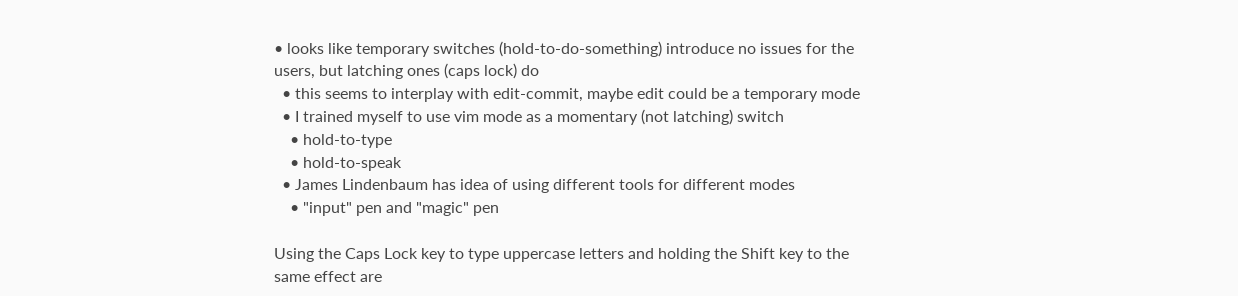• looks like temporary switches (hold-to-do-something) introduce no issues for the users, but latching ones (caps lock) do
  • this seems to interplay with edit-commit, maybe edit could be a temporary mode
  • I trained myself to use vim mode as a momentary (not latching) switch
    • hold-to-type
    • hold-to-speak
  • James Lindenbaum has idea of using different tools for different modes
    • "input" pen and "magic" pen

Using the Caps Lock key to type uppercase letters and holding the Shift key to the same effect are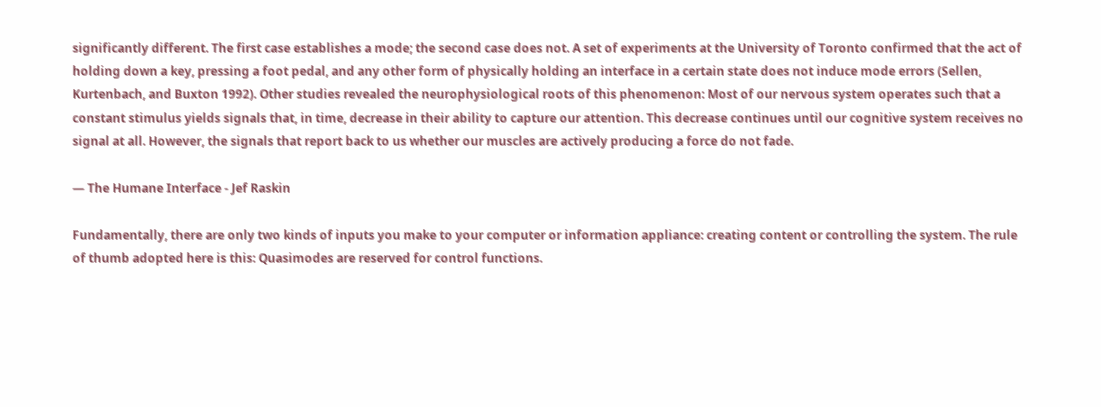significantly different. The first case establishes a mode; the second case does not. A set of experiments at the University of Toronto confirmed that the act of holding down a key, pressing a foot pedal, and any other form of physically holding an interface in a certain state does not induce mode errors (Sellen, Kurtenbach, and Buxton 1992). Other studies revealed the neurophysiological roots of this phenomenon: Most of our nervous system operates such that a constant stimulus yields signals that, in time, decrease in their ability to capture our attention. This decrease continues until our cognitive system receives no signal at all. However, the signals that report back to us whether our muscles are actively producing a force do not fade.

— The Humane Interface - Jef Raskin

Fundamentally, there are only two kinds of inputs you make to your computer or information appliance: creating content or controlling the system. The rule of thumb adopted here is this: Quasimodes are reserved for control functions.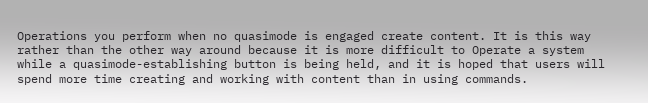Operations you perform when no quasimode is engaged create content. It is this way rather than the other way around because it is more difficult to Operate a system while a quasimode-establishing button is being held, and it is hoped that users will spend more time creating and working with content than in using commands.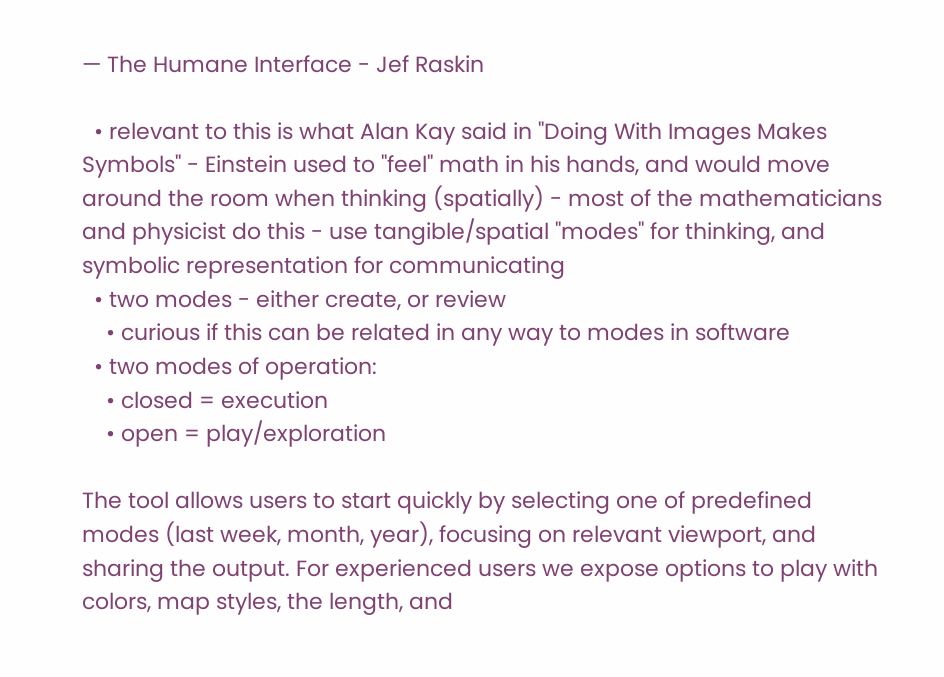— The Humane Interface - Jef Raskin

  • relevant to this is what Alan Kay said in "Doing With Images Makes Symbols" - Einstein used to "feel" math in his hands, and would move around the room when thinking (spatially) - most of the mathematicians and physicist do this - use tangible/spatial "modes" for thinking, and symbolic representation for communicating
  • two modes - either create, or review
    • curious if this can be related in any way to modes in software
  • two modes of operation:
    • closed = execution
    • open = play/exploration

The tool allows users to start quickly by selecting one of predefined modes (last week, month, year), focusing on relevant viewport, and sharing the output. For experienced users we expose options to play with colors, map styles, the length, and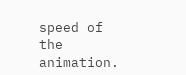speed of the animation.